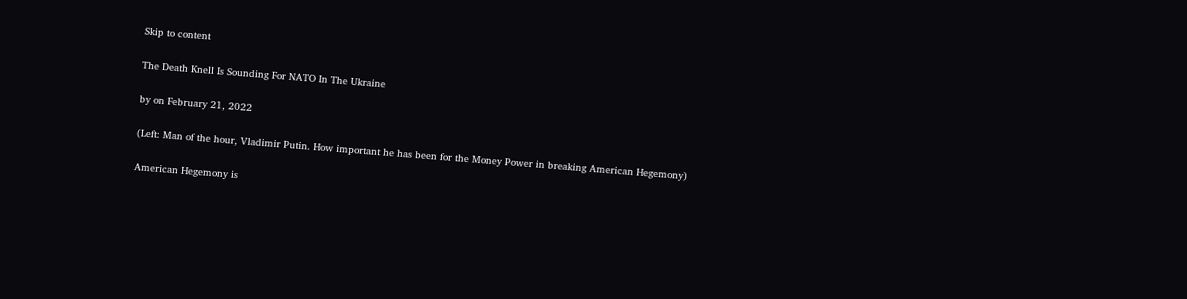Skip to content

The Death Knell Is Sounding For NATO In The Ukraine

by on February 21, 2022

(Left: Man of the hour, Vladimir Putin. How important he has been for the Money Power in breaking American Hegemony)

American Hegemony is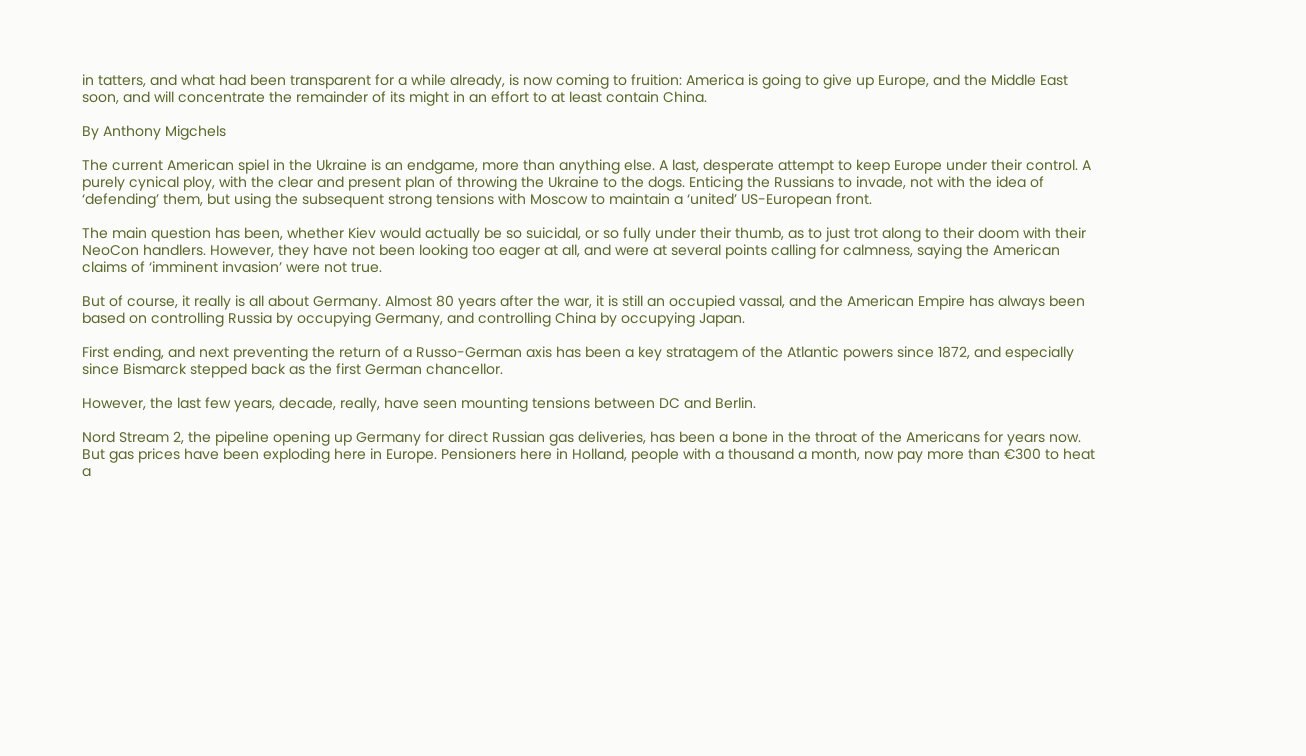in tatters, and what had been transparent for a while already, is now coming to fruition: America is going to give up Europe, and the Middle East soon, and will concentrate the remainder of its might in an effort to at least contain China.

By Anthony Migchels

The current American spiel in the Ukraine is an endgame, more than anything else. A last, desperate attempt to keep Europe under their control. A purely cynical ploy, with the clear and present plan of throwing the Ukraine to the dogs. Enticing the Russians to invade, not with the idea of ‘defending’ them, but using the subsequent strong tensions with Moscow to maintain a ‘united’ US-European front.

The main question has been, whether Kiev would actually be so suicidal, or so fully under their thumb, as to just trot along to their doom with their NeoCon handlers. However, they have not been looking too eager at all, and were at several points calling for calmness, saying the American claims of ‘imminent invasion’ were not true.

But of course, it really is all about Germany. Almost 80 years after the war, it is still an occupied vassal, and the American Empire has always been based on controlling Russia by occupying Germany, and controlling China by occupying Japan.

First ending, and next preventing the return of a Russo-German axis has been a key stratagem of the Atlantic powers since 1872, and especially since Bismarck stepped back as the first German chancellor.

However, the last few years, decade, really, have seen mounting tensions between DC and Berlin.

Nord Stream 2, the pipeline opening up Germany for direct Russian gas deliveries, has been a bone in the throat of the Americans for years now. But gas prices have been exploding here in Europe. Pensioners here in Holland, people with a thousand a month, now pay more than €300 to heat a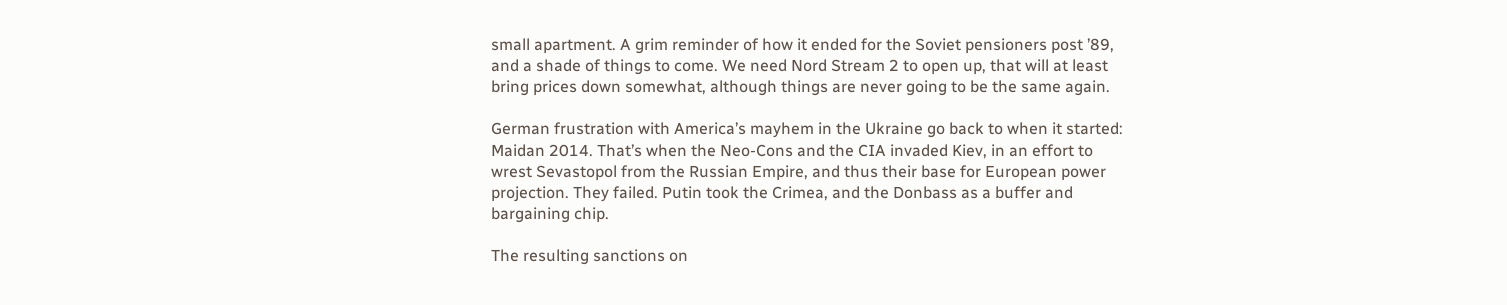small apartment. A grim reminder of how it ended for the Soviet pensioners post ’89, and a shade of things to come. We need Nord Stream 2 to open up, that will at least bring prices down somewhat, although things are never going to be the same again.

German frustration with America’s mayhem in the Ukraine go back to when it started: Maidan 2014. That’s when the Neo-Cons and the CIA invaded Kiev, in an effort to wrest Sevastopol from the Russian Empire, and thus their base for European power projection. They failed. Putin took the Crimea, and the Donbass as a buffer and bargaining chip.

The resulting sanctions on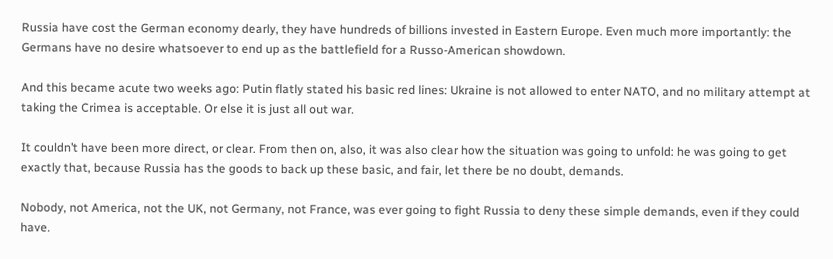Russia have cost the German economy dearly, they have hundreds of billions invested in Eastern Europe. Even much more importantly: the Germans have no desire whatsoever to end up as the battlefield for a Russo-American showdown.

And this became acute two weeks ago: Putin flatly stated his basic red lines: Ukraine is not allowed to enter NATO, and no military attempt at taking the Crimea is acceptable. Or else it is just all out war.

It couldn’t have been more direct, or clear. From then on, also, it was also clear how the situation was going to unfold: he was going to get exactly that, because Russia has the goods to back up these basic, and fair, let there be no doubt, demands.

Nobody, not America, not the UK, not Germany, not France, was ever going to fight Russia to deny these simple demands, even if they could have.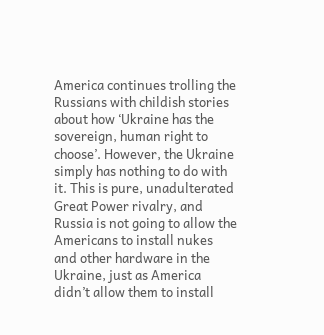America continues trolling the Russians with childish stories about how ‘Ukraine has the sovereign, human right to choose’. However, the Ukraine simply has nothing to do with it. This is pure, unadulterated Great Power rivalry, and Russia is not going to allow the Americans to install nukes and other hardware in the Ukraine, just as America didn’t allow them to install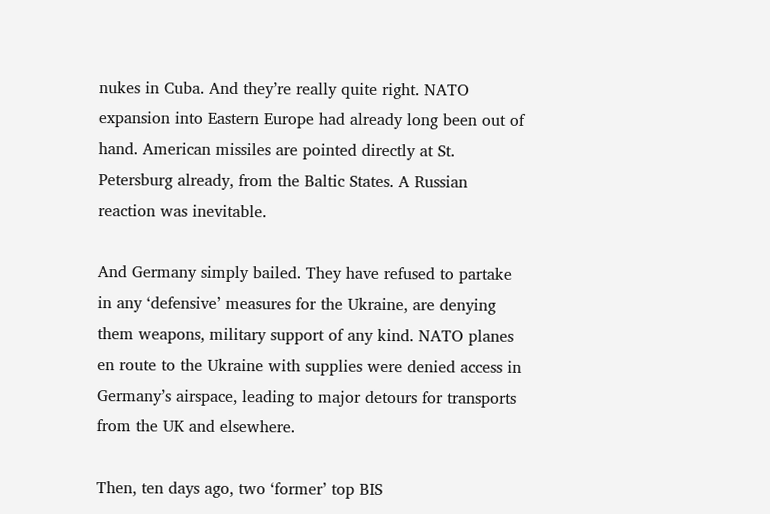nukes in Cuba. And they’re really quite right. NATO expansion into Eastern Europe had already long been out of hand. American missiles are pointed directly at St. Petersburg already, from the Baltic States. A Russian reaction was inevitable.

And Germany simply bailed. They have refused to partake in any ‘defensive’ measures for the Ukraine, are denying them weapons, military support of any kind. NATO planes en route to the Ukraine with supplies were denied access in Germany’s airspace, leading to major detours for transports from the UK and elsewhere.

Then, ten days ago, two ‘former’ top BIS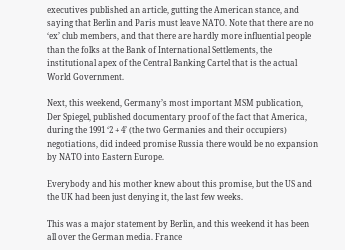executives published an article, gutting the American stance, and saying that Berlin and Paris must leave NATO. Note that there are no ‘ex’ club members, and that there are hardly more influential people than the folks at the Bank of International Settlements, the institutional apex of the Central Banking Cartel that is the actual World Government.

Next, this weekend, Germany’s most important MSM publication, Der Spiegel, published documentary proof of the fact that America, during the 1991 ‘2 + 4’ (the two Germanies and their occupiers) negotiations, did indeed promise Russia there would be no expansion by NATO into Eastern Europe.

Everybody and his mother knew about this promise, but the US and the UK had been just denying it, the last few weeks.

This was a major statement by Berlin, and this weekend it has been all over the German media. France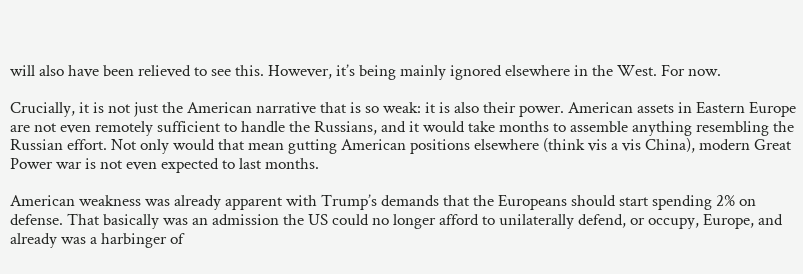will also have been relieved to see this. However, it’s being mainly ignored elsewhere in the West. For now.

Crucially, it is not just the American narrative that is so weak: it is also their power. American assets in Eastern Europe are not even remotely sufficient to handle the Russians, and it would take months to assemble anything resembling the Russian effort. Not only would that mean gutting American positions elsewhere (think vis a vis China), modern Great Power war is not even expected to last months.

American weakness was already apparent with Trump’s demands that the Europeans should start spending 2% on defense. That basically was an admission the US could no longer afford to unilaterally defend, or occupy, Europe, and already was a harbinger of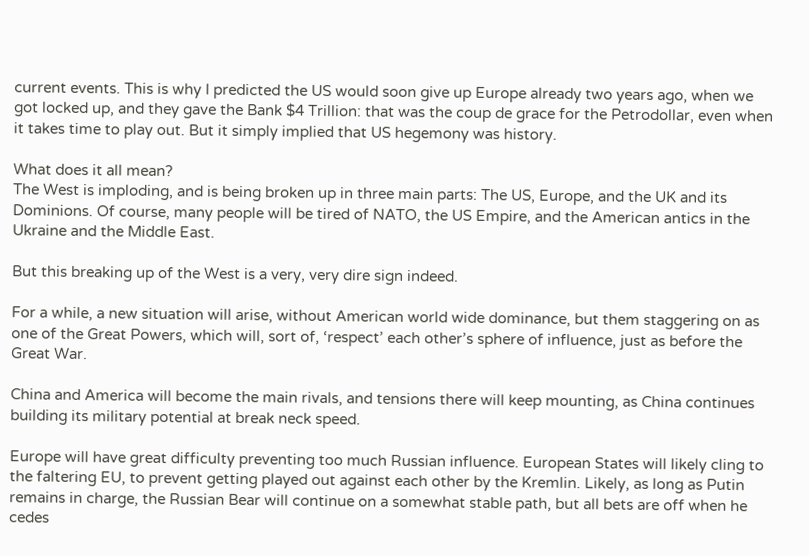current events. This is why I predicted the US would soon give up Europe already two years ago, when we got locked up, and they gave the Bank $4 Trillion: that was the coup de grace for the Petrodollar, even when it takes time to play out. But it simply implied that US hegemony was history.

What does it all mean?
The West is imploding, and is being broken up in three main parts: The US, Europe, and the UK and its Dominions. Of course, many people will be tired of NATO, the US Empire, and the American antics in the Ukraine and the Middle East.

But this breaking up of the West is a very, very dire sign indeed.

For a while, a new situation will arise, without American world wide dominance, but them staggering on as one of the Great Powers, which will, sort of, ‘respect’ each other’s sphere of influence, just as before the Great War.

China and America will become the main rivals, and tensions there will keep mounting, as China continues building its military potential at break neck speed.

Europe will have great difficulty preventing too much Russian influence. European States will likely cling to the faltering EU, to prevent getting played out against each other by the Kremlin. Likely, as long as Putin remains in charge, the Russian Bear will continue on a somewhat stable path, but all bets are off when he cedes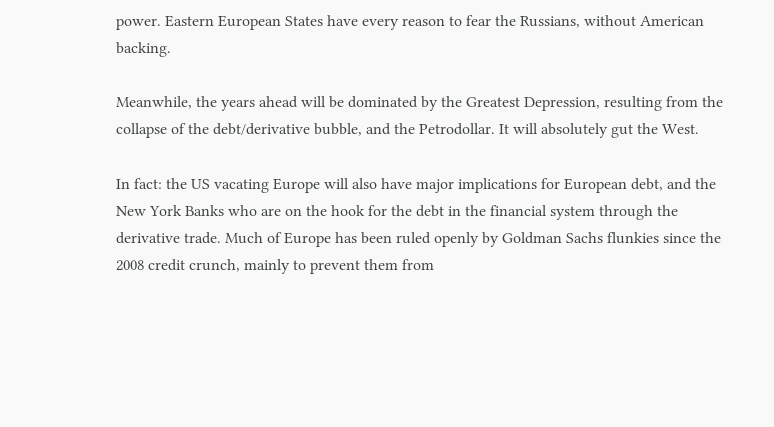power. Eastern European States have every reason to fear the Russians, without American backing.

Meanwhile, the years ahead will be dominated by the Greatest Depression, resulting from the collapse of the debt/derivative bubble, and the Petrodollar. It will absolutely gut the West.

In fact: the US vacating Europe will also have major implications for European debt, and the New York Banks who are on the hook for the debt in the financial system through the derivative trade. Much of Europe has been ruled openly by Goldman Sachs flunkies since the 2008 credit crunch, mainly to prevent them from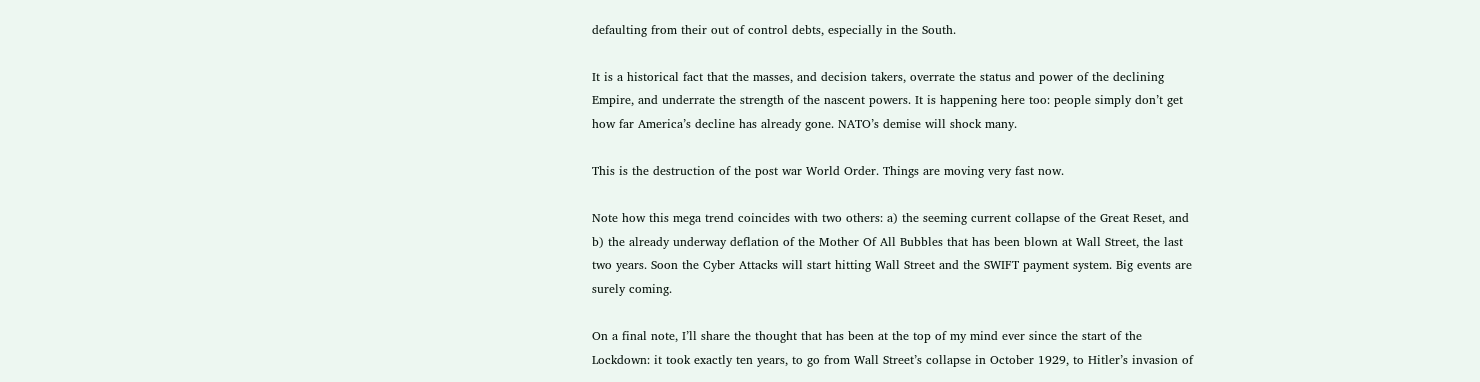defaulting from their out of control debts, especially in the South.

It is a historical fact that the masses, and decision takers, overrate the status and power of the declining Empire, and underrate the strength of the nascent powers. It is happening here too: people simply don’t get how far America’s decline has already gone. NATO’s demise will shock many.

This is the destruction of the post war World Order. Things are moving very fast now.

Note how this mega trend coincides with two others: a) the seeming current collapse of the Great Reset, and b) the already underway deflation of the Mother Of All Bubbles that has been blown at Wall Street, the last two years. Soon the Cyber Attacks will start hitting Wall Street and the SWIFT payment system. Big events are surely coming.

On a final note, I’ll share the thought that has been at the top of my mind ever since the start of the Lockdown: it took exactly ten years, to go from Wall Street’s collapse in October 1929, to Hitler’s invasion of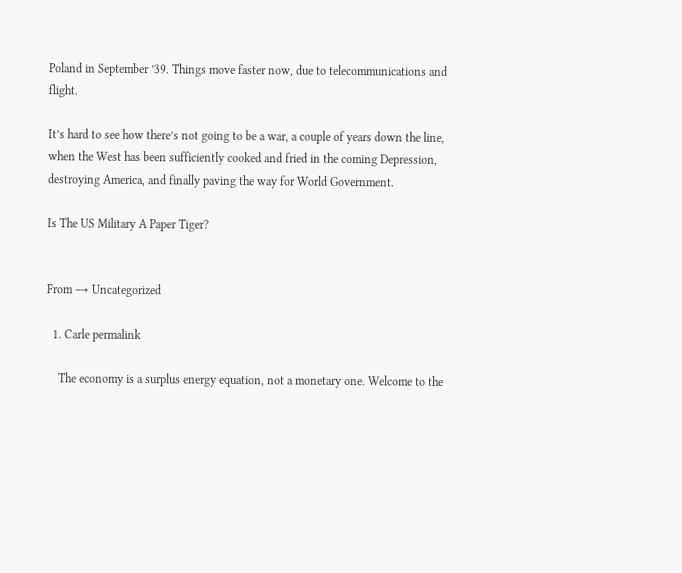Poland in September ’39. Things move faster now, due to telecommunications and flight.

It’s hard to see how there’s not going to be a war, a couple of years down the line, when the West has been sufficiently cooked and fried in the coming Depression, destroying America, and finally paving the way for World Government.

Is The US Military A Paper Tiger?


From → Uncategorized

  1. Carle permalink

    The economy is a surplus energy equation, not a monetary one. Welcome to the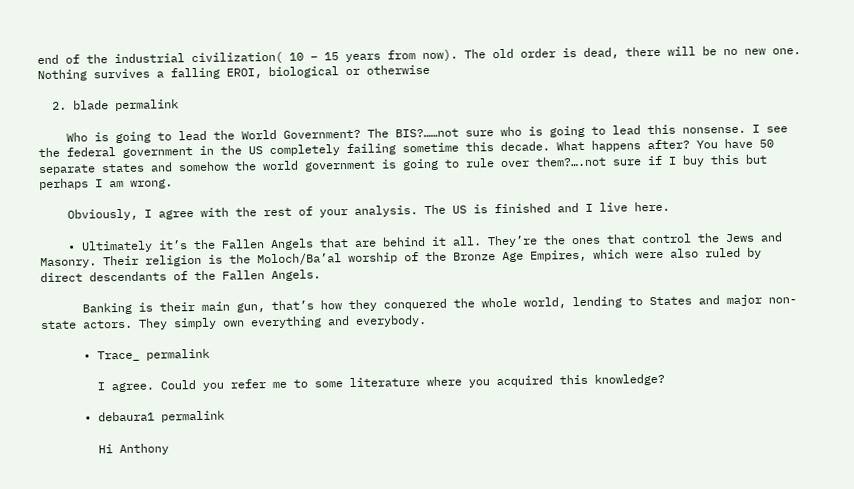end of the industrial civilization( 10 – 15 years from now). The old order is dead, there will be no new one. Nothing survives a falling EROI, biological or otherwise

  2. blade permalink

    Who is going to lead the World Government? The BIS?……not sure who is going to lead this nonsense. I see the federal government in the US completely failing sometime this decade. What happens after? You have 50 separate states and somehow the world government is going to rule over them?….not sure if I buy this but perhaps I am wrong.

    Obviously, I agree with the rest of your analysis. The US is finished and I live here.

    • Ultimately it’s the Fallen Angels that are behind it all. They’re the ones that control the Jews and Masonry. Their religion is the Moloch/Ba’al worship of the Bronze Age Empires, which were also ruled by direct descendants of the Fallen Angels.

      Banking is their main gun, that’s how they conquered the whole world, lending to States and major non-state actors. They simply own everything and everybody.

      • Trace_ permalink

        I agree. Could you refer me to some literature where you acquired this knowledge?

      • debaura1 permalink

        Hi Anthony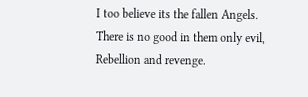I too believe its the fallen Angels. There is no good in them only evil, Rebellion and revenge.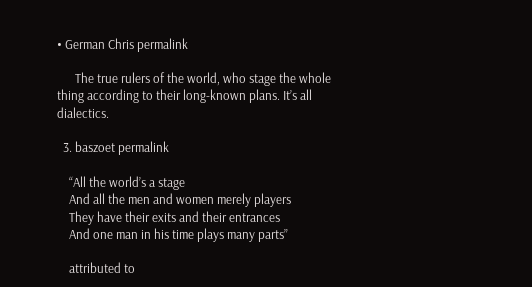• German Chris permalink

      The true rulers of the world, who stage the whole thing according to their long-known plans. It’s all dialectics.

  3. baszoet permalink

    “All the world’s a stage
    And all the men and women merely players
    They have their exits and their entrances
    And one man in his time plays many parts”

    attributed to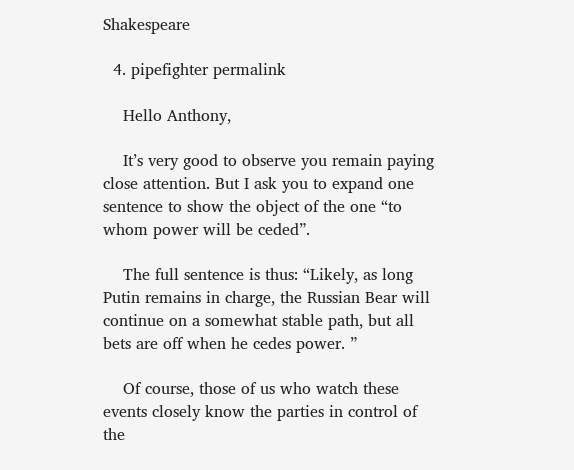Shakespeare

  4. pipefighter permalink

    Hello Anthony,

    It’s very good to observe you remain paying close attention. But I ask you to expand one sentence to show the object of the one “to whom power will be ceded”.

    The full sentence is thus: “Likely, as long Putin remains in charge, the Russian Bear will continue on a somewhat stable path, but all bets are off when he cedes power. ”

    Of course, those of us who watch these events closely know the parties in control of the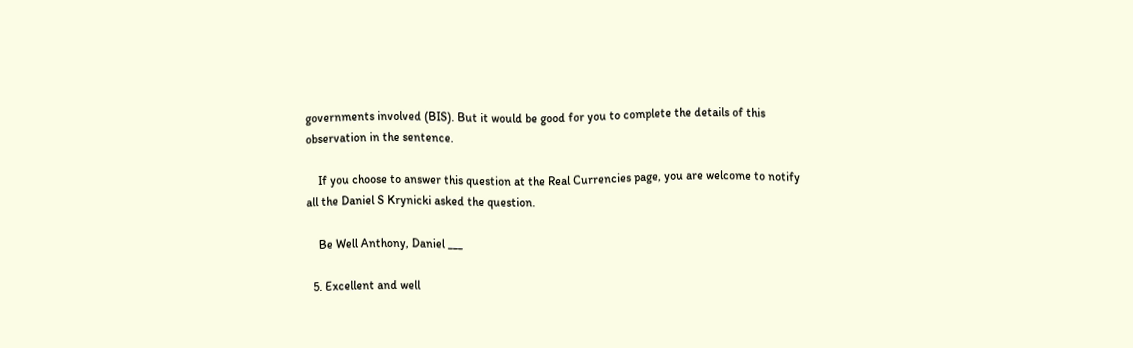governments involved (BIS). But it would be good for you to complete the details of this observation in the sentence.

    If you choose to answer this question at the Real Currencies page, you are welcome to notify all the Daniel S Krynicki asked the question.

    Be Well Anthony, Daniel ___

  5. Excellent and well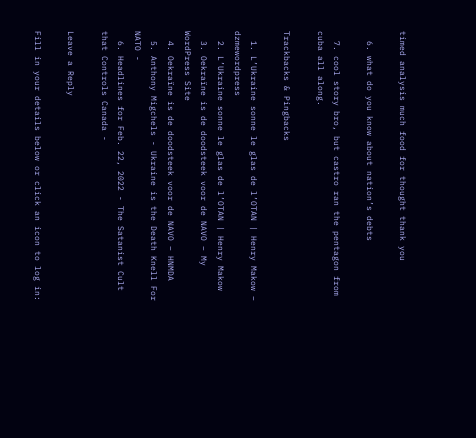timed analysis much food for thought thank you

  6. what do you know about nation’s debts

  7. cool story bro, but castro ran the pentagon from cuba all along.

Trackbacks & Pingbacks

  1. L’Ukraine sonne le glas de l’OTAN | Henry Makow – dzmewordpress
  2. L’Ukraine sonne le glas de l’OTAN | Henry Makow
  3. Oekraïne is de doodsteek voor de NAVO – My WordPress Site
  4. Oekraïne is de doodsteek voor de NAVO – HNMDA
  5. Anthony Migchels - Ukraine is the Death Knell For NATO -
  6. Headlines for Feb. 22, 2022 - The Satanist Cult that Controls Canada -

Leave a Reply

Fill in your details below or click an icon to log in: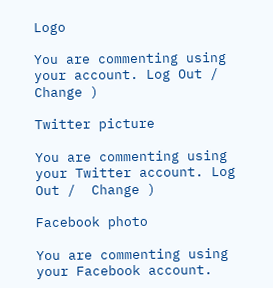Logo

You are commenting using your account. Log Out /  Change )

Twitter picture

You are commenting using your Twitter account. Log Out /  Change )

Facebook photo

You are commenting using your Facebook account.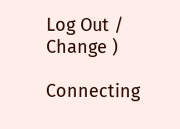Log Out /  Change )

Connecting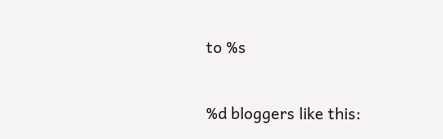to %s

%d bloggers like this: